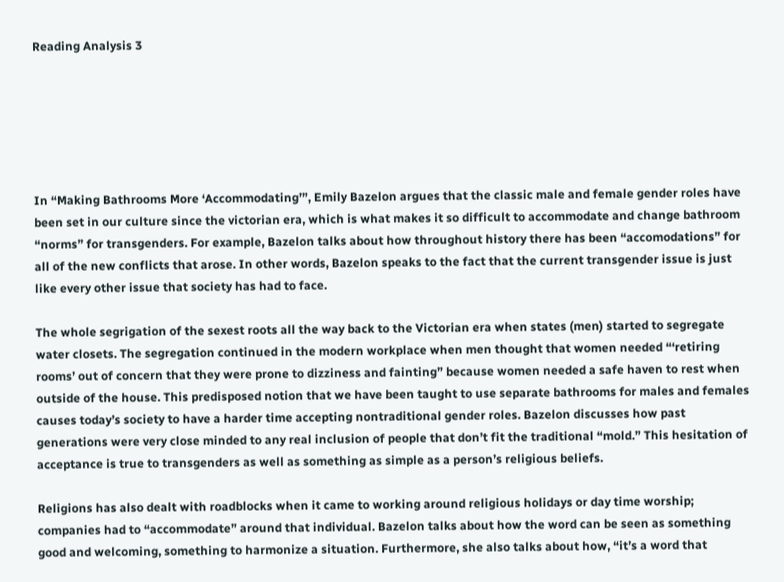Reading Analysis 3






In “Making Bathrooms More ‘Accommodating’”, Emily Bazelon argues that the classic male and female gender roles have been set in our culture since the victorian era, which is what makes it so difficult to accommodate and change bathroom “norms” for transgenders. For example, Bazelon talks about how throughout history there has been “accomodations” for all of the new conflicts that arose. In other words, Bazelon speaks to the fact that the current transgender issue is just like every other issue that society has had to face.

The whole segrigation of the sexest roots all the way back to the Victorian era when states (men) started to segregate water closets. The segregation continued in the modern workplace when men thought that women needed “‘retiring rooms’ out of concern that they were prone to dizziness and fainting” because women needed a safe haven to rest when outside of the house. This predisposed notion that we have been taught to use separate bathrooms for males and females causes today’s society to have a harder time accepting nontraditional gender roles. Bazelon discusses how past generations were very close minded to any real inclusion of people that don’t fit the traditional “mold.” This hesitation of acceptance is true to transgenders as well as something as simple as a person’s religious beliefs.

Religions has also dealt with roadblocks when it came to working around religious holidays or day time worship; companies had to “accommodate” around that individual. Bazelon talks about how the word can be seen as something good and welcoming, something to harmonize a situation. Furthermore, she also talks about how, “it’s a word that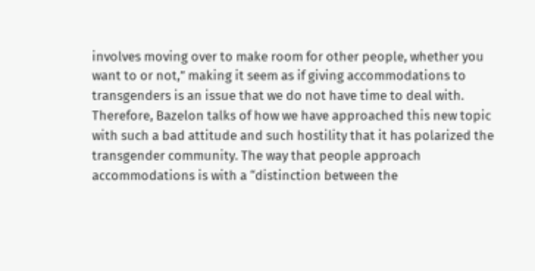involves moving over to make room for other people, whether you want to or not,” making it seem as if giving accommodations to transgenders is an issue that we do not have time to deal with. Therefore, Bazelon talks of how we have approached this new topic with such a bad attitude and such hostility that it has polarized the transgender community. The way that people approach accommodations is with a “distinction between the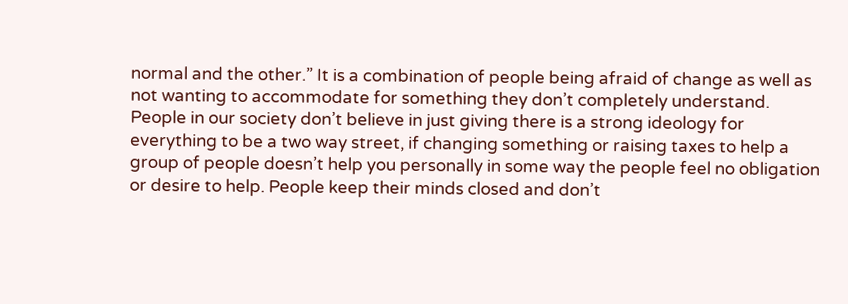normal and the other.” It is a combination of people being afraid of change as well as not wanting to accommodate for something they don’t completely understand. People in our society don’t believe in just giving there is a strong ideology for everything to be a two way street, if changing something or raising taxes to help a group of people doesn’t help you personally in some way the people feel no obligation or desire to help. People keep their minds closed and don’t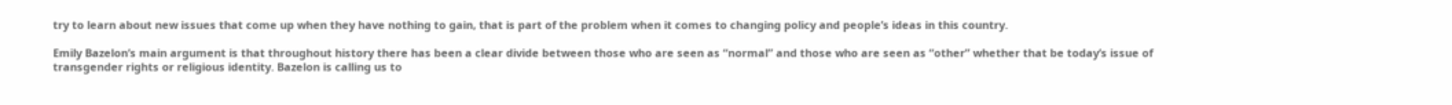try to learn about new issues that come up when they have nothing to gain, that is part of the problem when it comes to changing policy and people’s ideas in this country.

Emily Bazelon’s main argument is that throughout history there has been a clear divide between those who are seen as “normal” and those who are seen as “other” whether that be today’s issue of transgender rights or religious identity. Bazelon is calling us to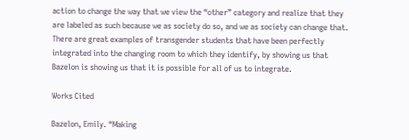action to change the way that we view the “other” category and realize that they are labeled as such because we as society do so, and we as society can change that. There are great examples of transgender students that have been perfectly integrated into the changing room to which they identify, by showing us that Bazelon is showing us that it is possible for all of us to integrate.

Works Cited

Bazelon, Emily. “Making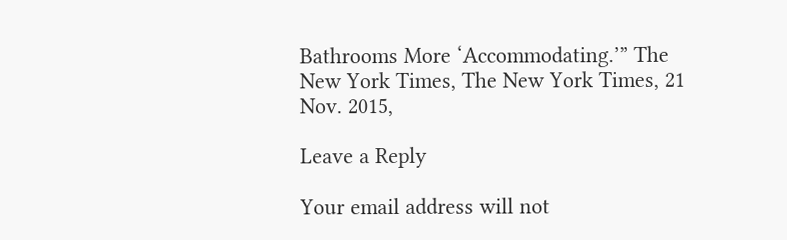Bathrooms More ‘Accommodating.’” The New York Times, The New York Times, 21 Nov. 2015,

Leave a Reply

Your email address will not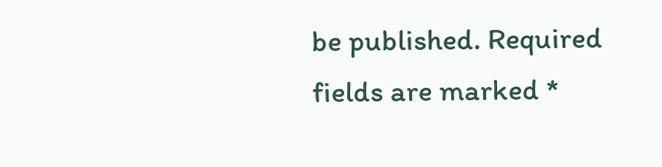be published. Required fields are marked *